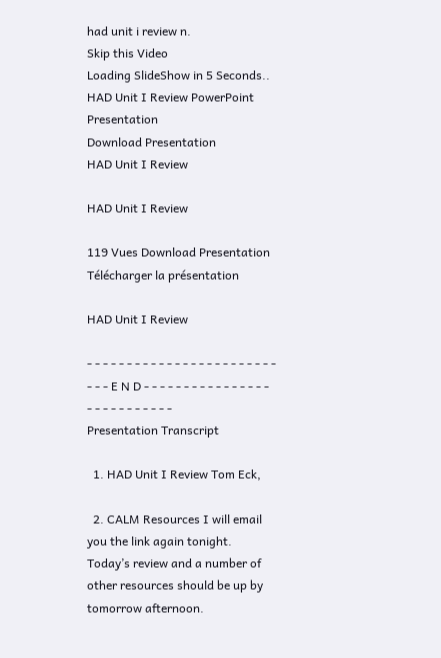had unit i review n.
Skip this Video
Loading SlideShow in 5 Seconds..
HAD Unit I Review PowerPoint Presentation
Download Presentation
HAD Unit I Review

HAD Unit I Review

119 Vues Download Presentation
Télécharger la présentation

HAD Unit I Review

- - - - - - - - - - - - - - - - - - - - - - - - - - - E N D - - - - - - - - - - - - - - - - - - - - - - - - - - -
Presentation Transcript

  1. HAD Unit I Review Tom Eck,

  2. CALM Resources I will email you the link again tonight. Today’s review and a number of other resources should be up by tomorrow afternoon.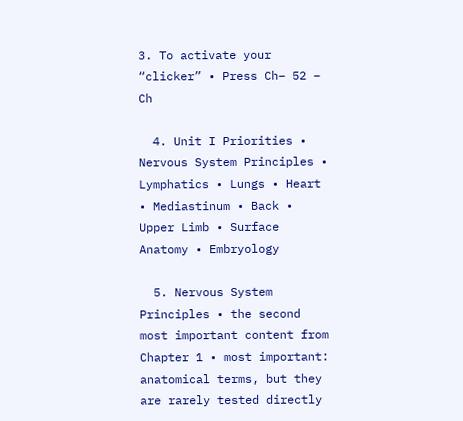3. To activate your “clicker” • Press Ch– 52 – Ch

  4. Unit I Priorities • Nervous System Principles • Lymphatics • Lungs • Heart • Mediastinum • Back • Upper Limb • Surface Anatomy • Embryology

  5. Nervous System Principles • the second most important content from Chapter 1 • most important: anatomical terms, but they are rarely tested directly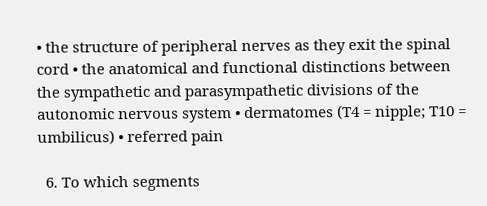• the structure of peripheral nerves as they exit the spinal cord • the anatomical and functional distinctions between the sympathetic and parasympathetic divisions of the autonomic nervous system • dermatomes (T4 = nipple; T10 = umbilicus) • referred pain

  6. To which segments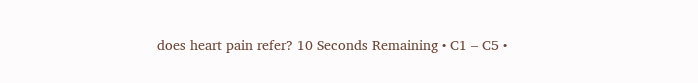does heart pain refer? 10 Seconds Remaining • C1 – C5 •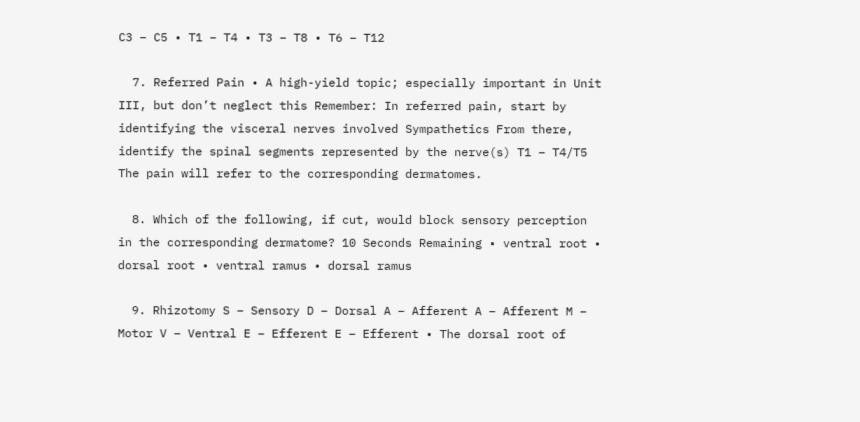C3 – C5 • T1 – T4 • T3 – T8 • T6 – T12

  7. Referred Pain • A high-yield topic; especially important in Unit III, but don’t neglect this Remember: In referred pain, start by identifying the visceral nerves involved Sympathetics From there, identify the spinal segments represented by the nerve(s) T1 – T4/T5 The pain will refer to the corresponding dermatomes.

  8. Which of the following, if cut, would block sensory perception in the corresponding dermatome? 10 Seconds Remaining • ventral root • dorsal root • ventral ramus • dorsal ramus

  9. Rhizotomy S – Sensory D – Dorsal A – Afferent A – Afferent M – Motor V – Ventral E – Efferent E – Efferent • The dorsal root of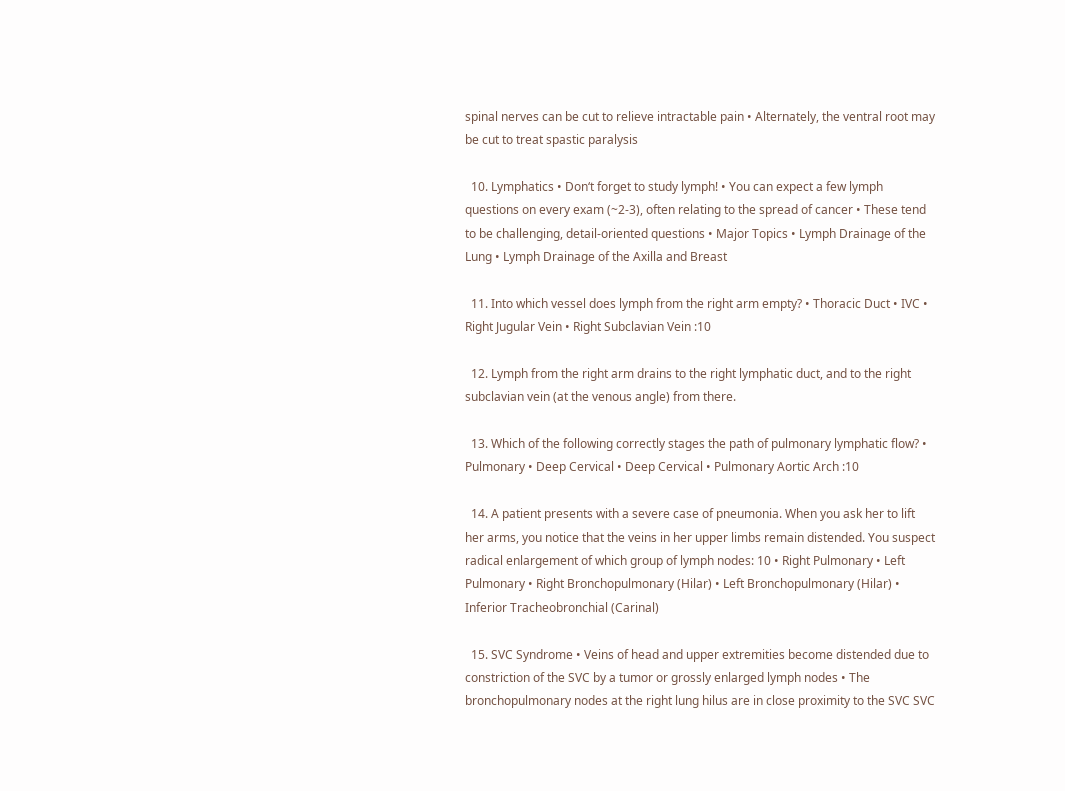spinal nerves can be cut to relieve intractable pain • Alternately, the ventral root may be cut to treat spastic paralysis

  10. Lymphatics • Don‘t forget to study lymph! • You can expect a few lymph questions on every exam (~2-3), often relating to the spread of cancer • These tend to be challenging, detail-oriented questions • Major Topics • Lymph Drainage of the Lung • Lymph Drainage of the Axilla and Breast

  11. Into which vessel does lymph from the right arm empty? • Thoracic Duct • IVC • Right Jugular Vein • Right Subclavian Vein :10

  12. Lymph from the right arm drains to the right lymphatic duct, and to the right subclavian vein (at the venous angle) from there.

  13. Which of the following correctly stages the path of pulmonary lymphatic flow? • Pulmonary • Deep Cervical • Deep Cervical • Pulmonary Aortic Arch :10

  14. A patient presents with a severe case of pneumonia. When you ask her to lift her arms, you notice that the veins in her upper limbs remain distended. You suspect radical enlargement of which group of lymph nodes: 10 • Right Pulmonary • Left Pulmonary • Right Bronchopulmonary (Hilar) • Left Bronchopulmonary (Hilar) • Inferior Tracheobronchial (Carinal)

  15. SVC Syndrome • Veins of head and upper extremities become distended due to constriction of the SVC by a tumor or grossly enlarged lymph nodes • The bronchopulmonary nodes at the right lung hilus are in close proximity to the SVC SVC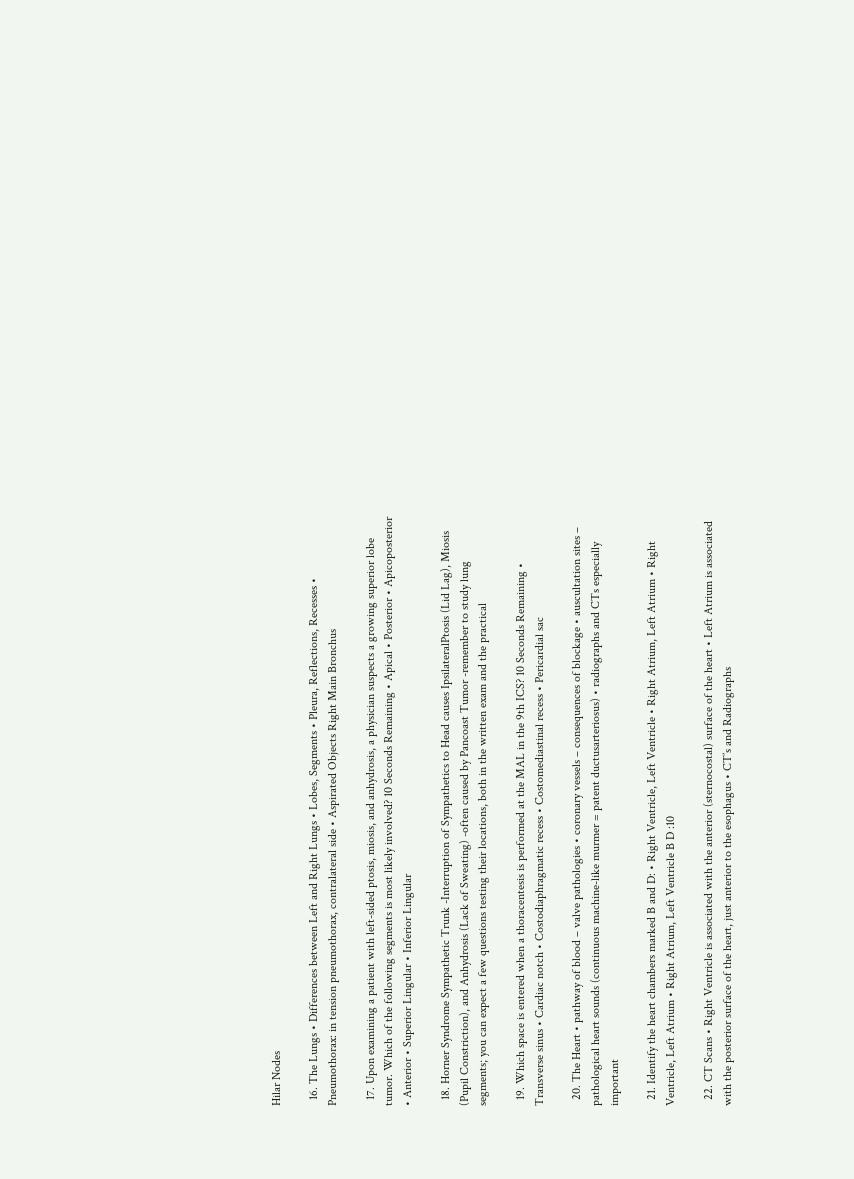Hilar Nodes

  16. The Lungs • Differences between Left and Right Lungs • Lobes, Segments • Pleura, Reflections, Recesses • Pneumothorax: in tension pneumothorax, contralateral side • Aspirated Objects Right Main Bronchus

  17. Upon examining a patient with left-sided ptosis, miosis, and anhydrosis, a physician suspects a growing superior lobe tumor. Which of the following segments is most likely involved? 10 Seconds Remaining • Apical • Posterior • Apicoposterior • Anterior • Superior Lingular • Inferior Lingular

  18. Horner Syndrome Sympathetic Trunk -Interruption of Sympathetics to Head causes IpsilateralPtosis (Lid Lag), Miosis (Pupil Constriction), and Anhydrosis (Lack of Sweating) -often caused by Pancoast Tumor -remember to study lung segments; you can expect a few questions testing their locations, both in the written exam and the practical

  19. Which space is entered when a thoracentesis is performed at the MAL in the 9th ICS? 10 Seconds Remaining • Transverse sinus • Cardiac notch • Costodiaphragmatic recess • Costomediastinal recess • Pericardial sac

  20. The Heart • pathway of blood – valve pathologies • coronary vessels – consequences of blockage • auscultation sites – pathological heart sounds (continuous machine-like murmer = patent ductusarteriosus) • radiographs and CTs especially important

  21. Identify the heart chambers marked B and D: • Right Ventricle, Left Ventricle • Right Atrium, Left Atrium • Right Ventricle, Left Atrium • Right Atrium, Left Ventricle B D :10

  22. CT Scans • Right Ventricle is associated with the anterior (sternocostal) surface of the heart • Left Atrium is associated with the posterior surface of the heart, just anterior to the esophagus • CT’s and Radiographs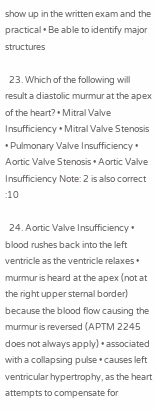show up in the written exam and the practical • Be able to identify major structures

  23. Which of the following will result a diastolic murmur at the apex of the heart? • Mitral Valve Insufficiency • Mitral Valve Stenosis • Pulmonary Valve Insufficiency • Aortic Valve Stenosis • Aortic Valve Insufficiency Note: 2 is also correct :10

  24. Aortic Valve Insufficiency • blood rushes back into the left ventricle as the ventricle relaxes • murmur is heard at the apex (not at the right upper sternal border) because the blood flow causing the murmur is reversed (APTM 2245 does not always apply) • associated with a collapsing pulse • causes left ventricular hypertrophy, as the heart attempts to compensate for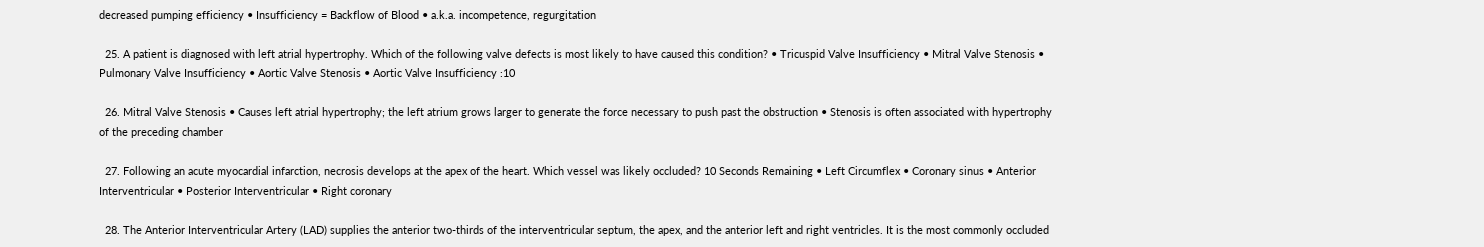decreased pumping efficiency • Insufficiency = Backflow of Blood • a.k.a. incompetence, regurgitation

  25. A patient is diagnosed with left atrial hypertrophy. Which of the following valve defects is most likely to have caused this condition? • Tricuspid Valve Insufficiency • Mitral Valve Stenosis • Pulmonary Valve Insufficiency • Aortic Valve Stenosis • Aortic Valve Insufficiency :10

  26. Mitral Valve Stenosis • Causes left atrial hypertrophy; the left atrium grows larger to generate the force necessary to push past the obstruction • Stenosis is often associated with hypertrophy of the preceding chamber

  27. Following an acute myocardial infarction, necrosis develops at the apex of the heart. Which vessel was likely occluded? 10 Seconds Remaining • Left Circumflex • Coronary sinus • Anterior Interventricular • Posterior Interventricular • Right coronary

  28. The Anterior Interventricular Artery (LAD) supplies the anterior two-thirds of the interventricular septum, the apex, and the anterior left and right ventricles. It is the most commonly occluded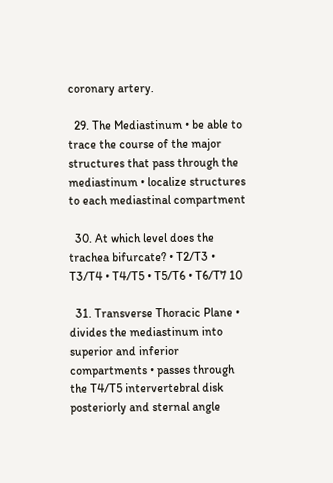coronary artery.

  29. The Mediastinum • be able to trace the course of the major structures that pass through the mediastinum • localize structures to each mediastinal compartment

  30. At which level does the trachea bifurcate? • T2/T3 • T3/T4 • T4/T5 • T5/T6 • T6/T7 10

  31. Transverse Thoracic Plane • divides the mediastinum into superior and inferior compartments • passes through the T4/T5 intervertebral disk posteriorly and sternal angle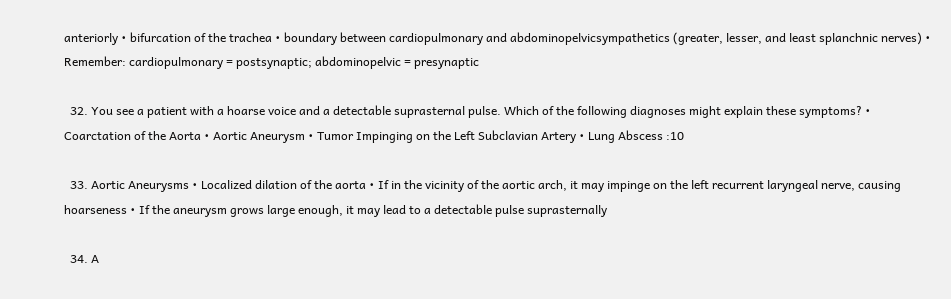anteriorly • bifurcation of the trachea • boundary between cardiopulmonary and abdominopelvicsympathetics (greater, lesser, and least splanchnic nerves) • Remember: cardiopulmonary = postsynaptic; abdominopelvic = presynaptic

  32. You see a patient with a hoarse voice and a detectable suprasternal pulse. Which of the following diagnoses might explain these symptoms? • Coarctation of the Aorta • Aortic Aneurysm • Tumor Impinging on the Left Subclavian Artery • Lung Abscess :10

  33. Aortic Aneurysms • Localized dilation of the aorta • If in the vicinity of the aortic arch, it may impinge on the left recurrent laryngeal nerve, causing hoarseness • If the aneurysm grows large enough, it may lead to a detectable pulse suprasternally

  34. A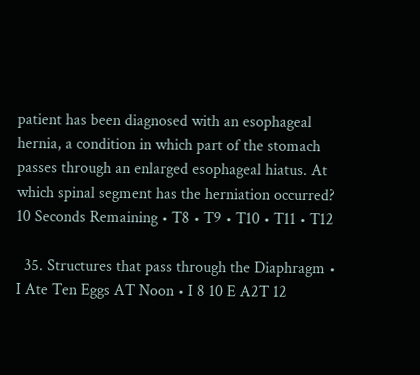patient has been diagnosed with an esophageal hernia, a condition in which part of the stomach passes through an enlarged esophageal hiatus. At which spinal segment has the herniation occurred? 10 Seconds Remaining • T8 • T9 • T10 • T11 • T12

  35. Structures that pass through the Diaphragm • I Ate Ten Eggs AT Noon • I 8 10 E A2T 12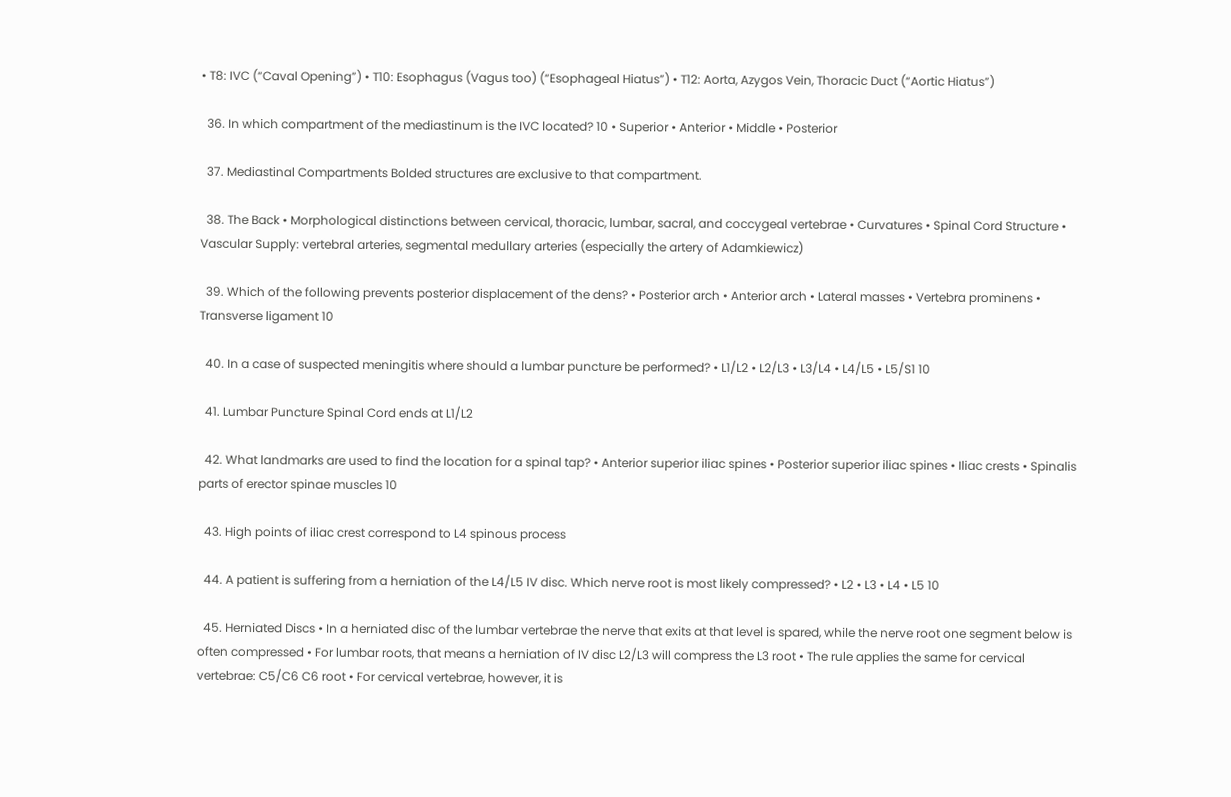• T8: IVC (“Caval Opening”) • T10: Esophagus (Vagus too) (“Esophageal Hiatus”) • T12: Aorta, Azygos Vein, Thoracic Duct (“Aortic Hiatus”)

  36. In which compartment of the mediastinum is the IVC located? 10 • Superior • Anterior • Middle • Posterior

  37. Mediastinal Compartments Bolded structures are exclusive to that compartment.

  38. The Back • Morphological distinctions between cervical, thoracic, lumbar, sacral, and coccygeal vertebrae • Curvatures • Spinal Cord Structure • Vascular Supply: vertebral arteries, segmental medullary arteries (especially the artery of Adamkiewicz)

  39. Which of the following prevents posterior displacement of the dens? • Posterior arch • Anterior arch • Lateral masses • Vertebra prominens • Transverse ligament 10

  40. In a case of suspected meningitis where should a lumbar puncture be performed? • L1/L2 • L2/L3 • L3/L4 • L4/L5 • L5/S1 10

  41. Lumbar Puncture Spinal Cord ends at L1/L2

  42. What landmarks are used to find the location for a spinal tap? • Anterior superior iliac spines • Posterior superior iliac spines • Iliac crests • Spinalis parts of erector spinae muscles 10

  43. High points of iliac crest correspond to L4 spinous process

  44. A patient is suffering from a herniation of the L4/L5 IV disc. Which nerve root is most likely compressed? • L2 • L3 • L4 • L5 10

  45. Herniated Discs • In a herniated disc of the lumbar vertebrae the nerve that exits at that level is spared, while the nerve root one segment below is often compressed • For lumbar roots, that means a herniation of IV disc L2/L3 will compress the L3 root • The rule applies the same for cervical vertebrae: C5/C6 C6 root • For cervical vertebrae, however, it is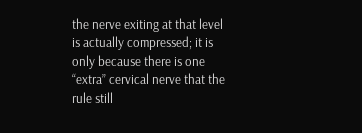the nerve exiting at that level is actually compressed; it is only because there is one “extra” cervical nerve that the rule still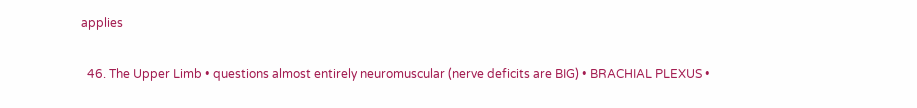applies

  46. The Upper Limb • questions almost entirely neuromuscular (nerve deficits are BIG) • BRACHIAL PLEXUS •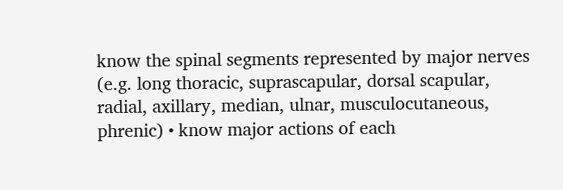know the spinal segments represented by major nerves (e.g. long thoracic, suprascapular, dorsal scapular, radial, axillary, median, ulnar, musculocutaneous, phrenic) • know major actions of each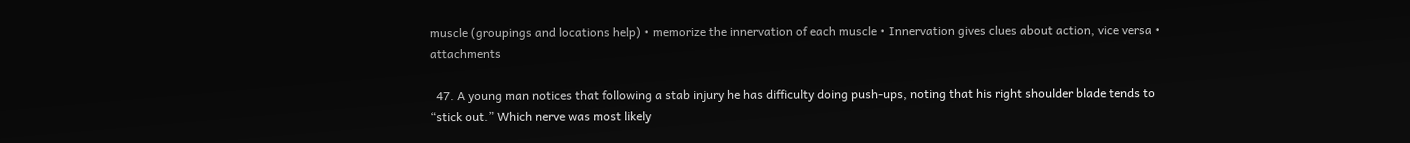muscle (groupings and locations help) • memorize the innervation of each muscle • Innervation gives clues about action, vice versa • attachments

  47. A young man notices that following a stab injury he has difficulty doing push-ups, noting that his right shoulder blade tends to “stick out.” Which nerve was most likely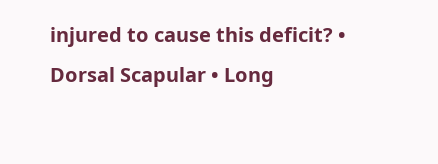injured to cause this deficit? • Dorsal Scapular • Long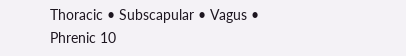Thoracic • Subscapular • Vagus • Phrenic 10